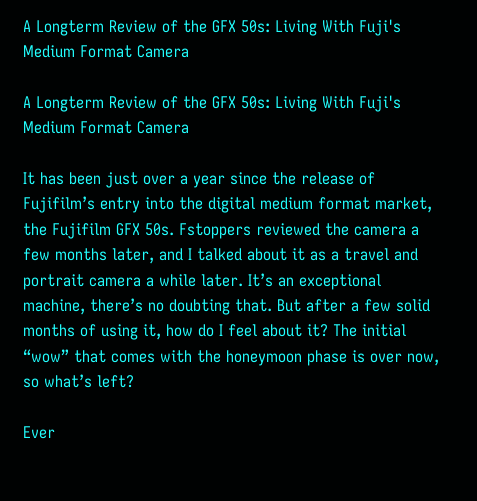A Longterm Review of the GFX 50s: Living With Fuji's Medium Format Camera

A Longterm Review of the GFX 50s: Living With Fuji's Medium Format Camera

It has been just over a year since the release of Fujifilm’s entry into the digital medium format market, the Fujifilm GFX 50s. Fstoppers reviewed the camera a few months later, and I talked about it as a travel and portrait camera a while later. It’s an exceptional machine, there’s no doubting that. But after a few solid months of using it, how do I feel about it? The initial “wow” that comes with the honeymoon phase is over now, so what’s left?

Ever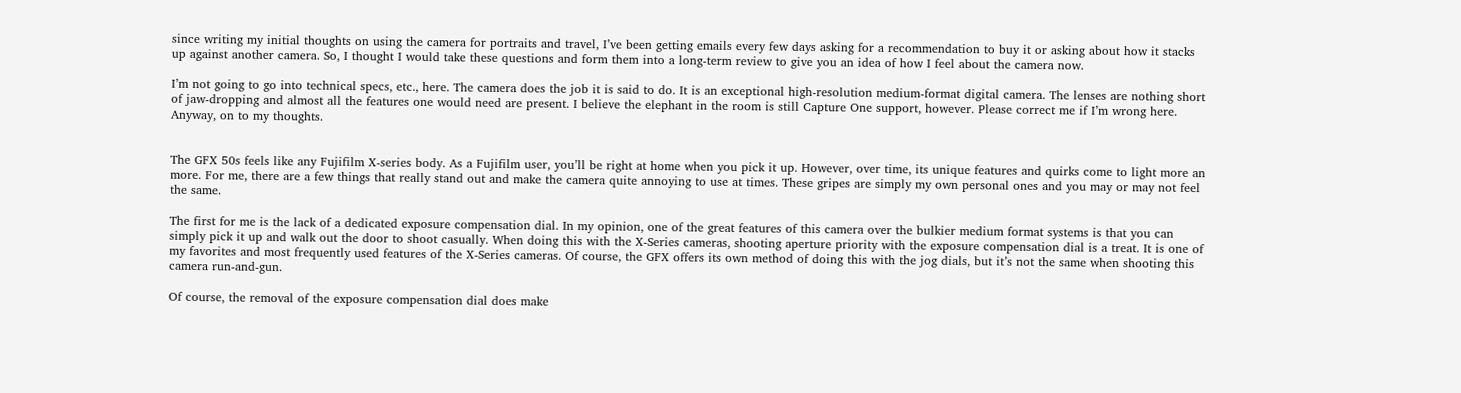since writing my initial thoughts on using the camera for portraits and travel, I’ve been getting emails every few days asking for a recommendation to buy it or asking about how it stacks up against another camera. So, I thought I would take these questions and form them into a long-term review to give you an idea of how I feel about the camera now.

I’m not going to go into technical specs, etc., here. The camera does the job it is said to do. It is an exceptional high-resolution medium-format digital camera. The lenses are nothing short of jaw-dropping and almost all the features one would need are present. I believe the elephant in the room is still Capture One support, however. Please correct me if I’m wrong here. Anyway, on to my thoughts.


The GFX 50s feels like any Fujifilm X-series body. As a Fujifilm user, you’ll be right at home when you pick it up. However, over time, its unique features and quirks come to light more an more. For me, there are a few things that really stand out and make the camera quite annoying to use at times. These gripes are simply my own personal ones and you may or may not feel the same.

The first for me is the lack of a dedicated exposure compensation dial. In my opinion, one of the great features of this camera over the bulkier medium format systems is that you can simply pick it up and walk out the door to shoot casually. When doing this with the X-Series cameras, shooting aperture priority with the exposure compensation dial is a treat. It is one of my favorites and most frequently used features of the X-Series cameras. Of course, the GFX offers its own method of doing this with the jog dials, but it’s not the same when shooting this camera run-and-gun.

Of course, the removal of the exposure compensation dial does make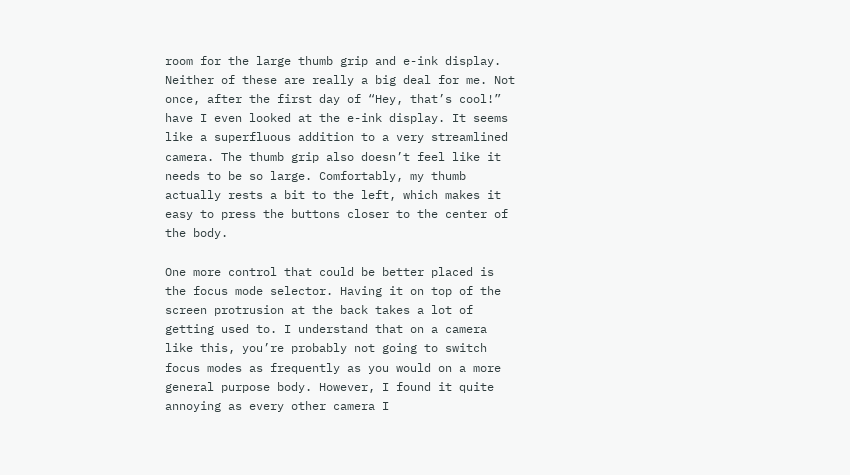room for the large thumb grip and e-ink display. Neither of these are really a big deal for me. Not once, after the first day of “Hey, that’s cool!” have I even looked at the e-ink display. It seems like a superfluous addition to a very streamlined camera. The thumb grip also doesn’t feel like it needs to be so large. Comfortably, my thumb actually rests a bit to the left, which makes it easy to press the buttons closer to the center of the body.

One more control that could be better placed is the focus mode selector. Having it on top of the screen protrusion at the back takes a lot of getting used to. I understand that on a camera like this, you’re probably not going to switch focus modes as frequently as you would on a more general purpose body. However, I found it quite annoying as every other camera I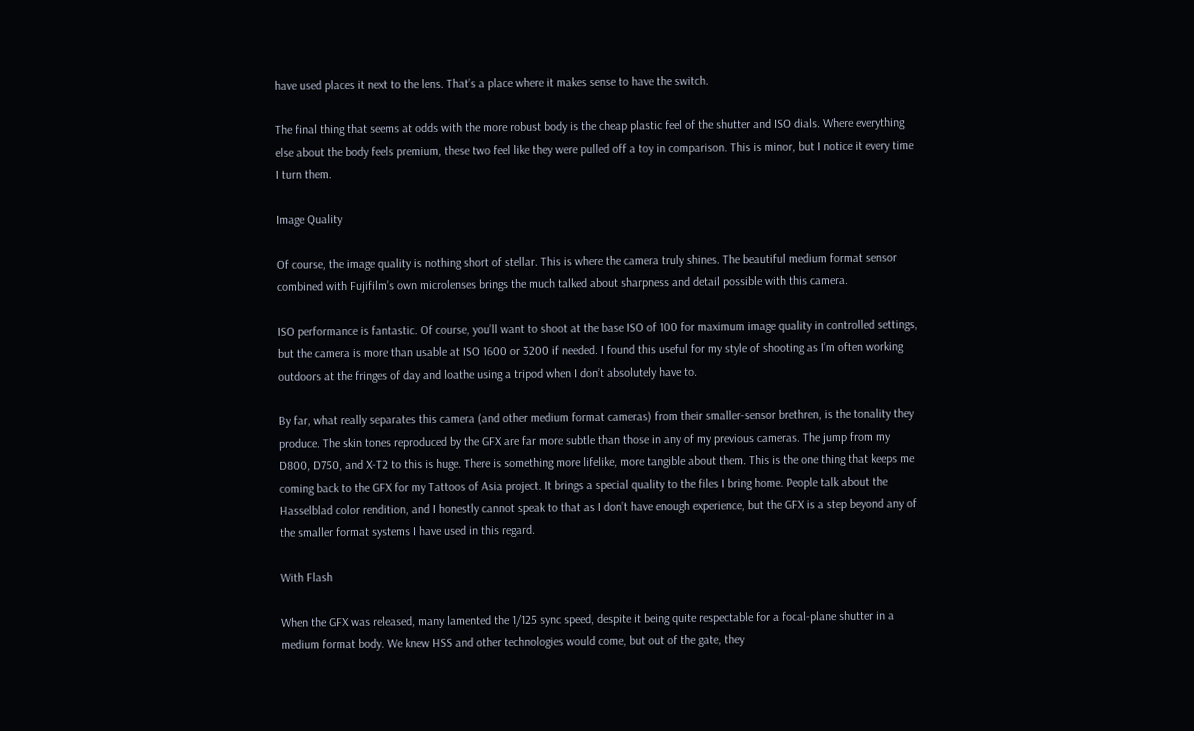have used places it next to the lens. That’s a place where it makes sense to have the switch.

The final thing that seems at odds with the more robust body is the cheap plastic feel of the shutter and ISO dials. Where everything else about the body feels premium, these two feel like they were pulled off a toy in comparison. This is minor, but I notice it every time I turn them.

Image Quality

Of course, the image quality is nothing short of stellar. This is where the camera truly shines. The beautiful medium format sensor combined with Fujifilm’s own microlenses brings the much talked about sharpness and detail possible with this camera.

ISO performance is fantastic. Of course, you’ll want to shoot at the base ISO of 100 for maximum image quality in controlled settings, but the camera is more than usable at ISO 1600 or 3200 if needed. I found this useful for my style of shooting as I’m often working outdoors at the fringes of day and loathe using a tripod when I don’t absolutely have to.

By far, what really separates this camera (and other medium format cameras) from their smaller-sensor brethren, is the tonality they produce. The skin tones reproduced by the GFX are far more subtle than those in any of my previous cameras. The jump from my D800, D750, and X-T2 to this is huge. There is something more lifelike, more tangible about them. This is the one thing that keeps me coming back to the GFX for my Tattoos of Asia project. It brings a special quality to the files I bring home. People talk about the Hasselblad color rendition, and I honestly cannot speak to that as I don’t have enough experience, but the GFX is a step beyond any of the smaller format systems I have used in this regard.

With Flash

When the GFX was released, many lamented the 1/125 sync speed, despite it being quite respectable for a focal-plane shutter in a medium format body. We knew HSS and other technologies would come, but out of the gate, they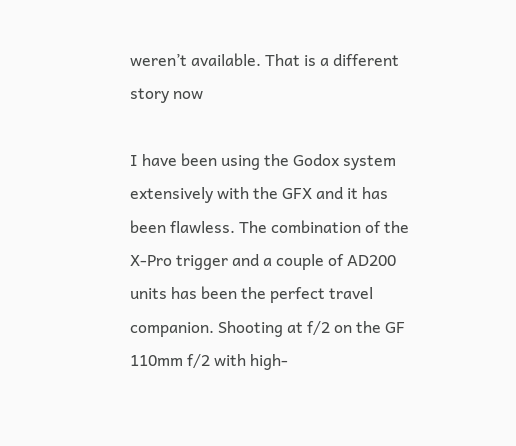weren’t available. That is a different story now

I have been using the Godox system extensively with the GFX and it has been flawless. The combination of the X-Pro trigger and a couple of AD200 units has been the perfect travel companion. Shooting at f/2 on the GF 110mm f/2 with high-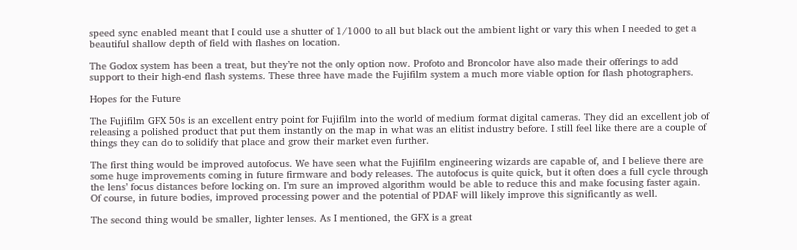speed sync enabled meant that I could use a shutter of 1/1000 to all but black out the ambient light or vary this when I needed to get a beautiful shallow depth of field with flashes on location.

The Godox system has been a treat, but they’re not the only option now. Profoto and Broncolor have also made their offerings to add support to their high-end flash systems. These three have made the Fujifilm system a much more viable option for flash photographers.

Hopes for the Future

The Fujifilm GFX 50s is an excellent entry point for Fujifilm into the world of medium format digital cameras. They did an excellent job of releasing a polished product that put them instantly on the map in what was an elitist industry before. I still feel like there are a couple of things they can do to solidify that place and grow their market even further.

The first thing would be improved autofocus. We have seen what the Fujifilm engineering wizards are capable of, and I believe there are some huge improvements coming in future firmware and body releases. The autofocus is quite quick, but it often does a full cycle through the lens’ focus distances before locking on. I’m sure an improved algorithm would be able to reduce this and make focusing faster again. Of course, in future bodies, improved processing power and the potential of PDAF will likely improve this significantly as well.

The second thing would be smaller, lighter lenses. As I mentioned, the GFX is a great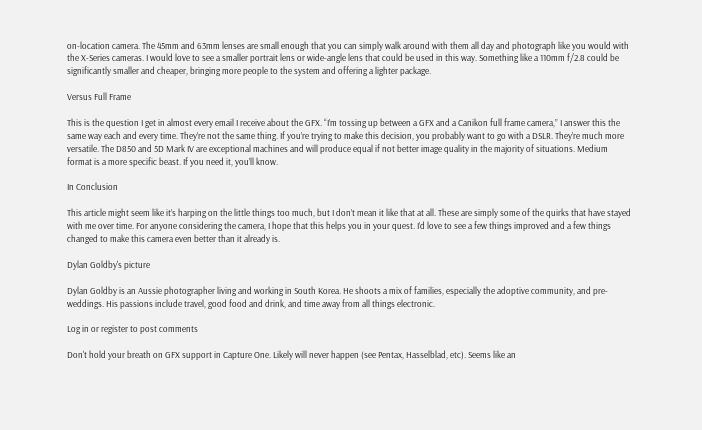on-location camera. The 45mm and 63mm lenses are small enough that you can simply walk around with them all day and photograph like you would with the X-Series cameras. I would love to see a smaller portrait lens or wide-angle lens that could be used in this way. Something like a 110mm f/2.8 could be significantly smaller and cheaper, bringing more people to the system and offering a lighter package.

Versus Full Frame

This is the question I get in almost every email I receive about the GFX. “I’m tossing up between a GFX and a Canikon full frame camera,” I answer this the same way each and every time. They’re not the same thing. If you’re trying to make this decision, you probably want to go with a DSLR. They’re much more versatile. The D850 and 5D Mark IV are exceptional machines and will produce equal if not better image quality in the majority of situations. Medium format is a more specific beast. If you need it, you’ll know.

In Conclusion

This article might seem like it’s harping on the little things too much, but I don’t mean it like that at all. These are simply some of the quirks that have stayed with me over time. For anyone considering the camera, I hope that this helps you in your quest. I’d love to see a few things improved and a few things changed to make this camera even better than it already is.

Dylan Goldby's picture

Dylan Goldby is an Aussie photographer living and working in South Korea. He shoots a mix of families, especially the adoptive community, and pre-weddings. His passions include travel, good food and drink, and time away from all things electronic.

Log in or register to post comments

Don't hold your breath on GFX support in Capture One. Likely will never happen (see Pentax, Hasselblad, etc). Seems like an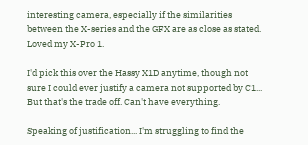interesting camera, especially if the similarities between the X-series and the GFX are as close as stated. Loved my X-Pro 1.

I'd pick this over the Hassy X1D anytime, though not sure I could ever justify a camera not supported by C1... But that's the trade off. Can't have everything.

Speaking of justification... I'm struggling to find the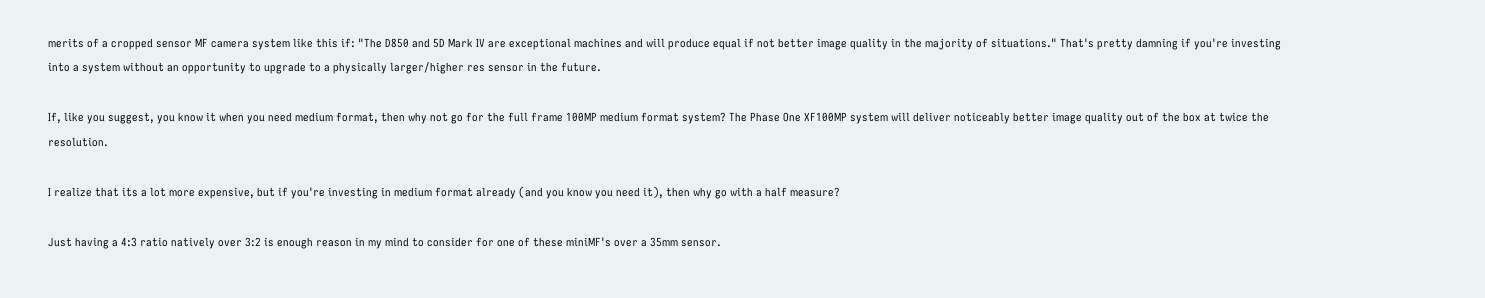merits of a cropped sensor MF camera system like this if: "The D850 and 5D Mark IV are exceptional machines and will produce equal if not better image quality in the majority of situations." That's pretty damning if you're investing into a system without an opportunity to upgrade to a physically larger/higher res sensor in the future.

If, like you suggest, you know it when you need medium format, then why not go for the full frame 100MP medium format system? The Phase One XF100MP system will deliver noticeably better image quality out of the box at twice the resolution.

I realize that its a lot more expensive, but if you're investing in medium format already (and you know you need it), then why go with a half measure?

Just having a 4:3 ratio natively over 3:2 is enough reason in my mind to consider for one of these miniMF's over a 35mm sensor.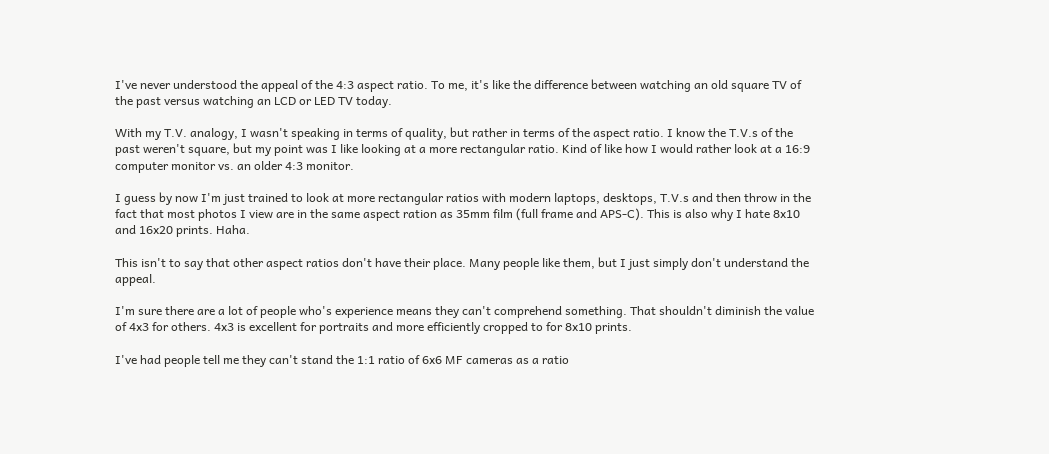I've never understood the appeal of the 4:3 aspect ratio. To me, it's like the difference between watching an old square TV of the past versus watching an LCD or LED TV today.

With my T.V. analogy, I wasn't speaking in terms of quality, but rather in terms of the aspect ratio. I know the T.V.s of the past weren't square, but my point was I like looking at a more rectangular ratio. Kind of like how I would rather look at a 16:9 computer monitor vs. an older 4:3 monitor.

I guess by now I'm just trained to look at more rectangular ratios with modern laptops, desktops, T.V.s and then throw in the fact that most photos I view are in the same aspect ration as 35mm film (full frame and APS-C). This is also why I hate 8x10 and 16x20 prints. Haha.

This isn't to say that other aspect ratios don't have their place. Many people like them, but I just simply don't understand the appeal.

I'm sure there are a lot of people who's experience means they can't comprehend something. That shouldn't diminish the value of 4x3 for others. 4x3 is excellent for portraits and more efficiently cropped to for 8x10 prints.

I've had people tell me they can't stand the 1:1 ratio of 6x6 MF cameras as a ratio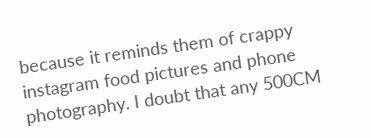because it reminds them of crappy instagram food pictures and phone photography. I doubt that any 500CM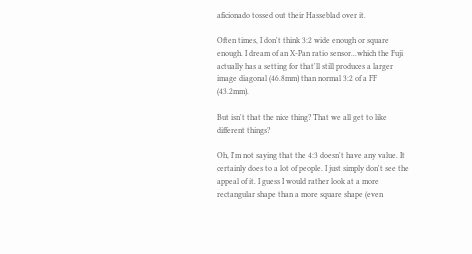aficionado tossed out their Hasseblad over it.

Often times, I don't think 3:2 wide enough or square enough. I dream of an X-Pan ratio sensor...which the Fuji actually has a setting for that'll still produces a larger image diagonal (46.8mm) than normal 3:2 of a FF (43.2mm).

But isn't that the nice thing? That we all get to like different things?

Oh, I'm not saying that the 4:3 doesn't have any value. It certainly does to a lot of people. I just simply don't see the appeal of it. I guess I would rather look at a more rectangular shape than a more square shape (even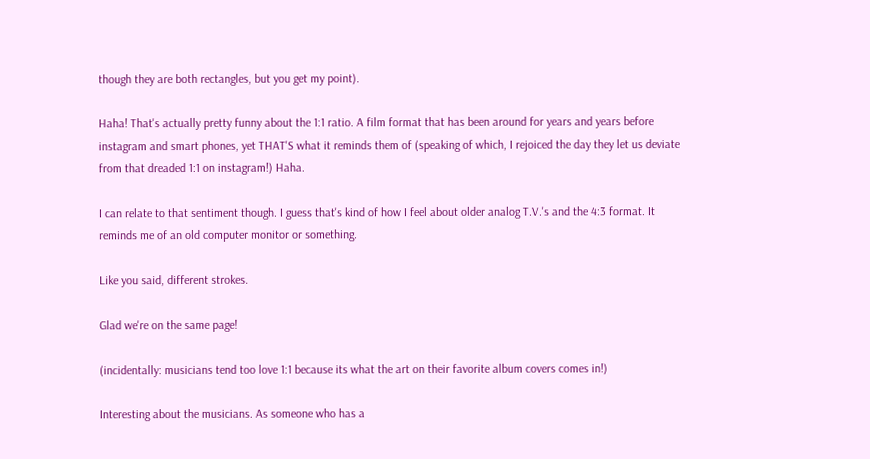though they are both rectangles, but you get my point).

Haha! That's actually pretty funny about the 1:1 ratio. A film format that has been around for years and years before instagram and smart phones, yet THAT'S what it reminds them of (speaking of which, I rejoiced the day they let us deviate from that dreaded 1:1 on instagram!) Haha.

I can relate to that sentiment though. I guess that's kind of how I feel about older analog T.V.'s and the 4:3 format. It reminds me of an old computer monitor or something.

Like you said, different strokes.

Glad we're on the same page!

(incidentally: musicians tend too love 1:1 because its what the art on their favorite album covers comes in!)

Interesting about the musicians. As someone who has a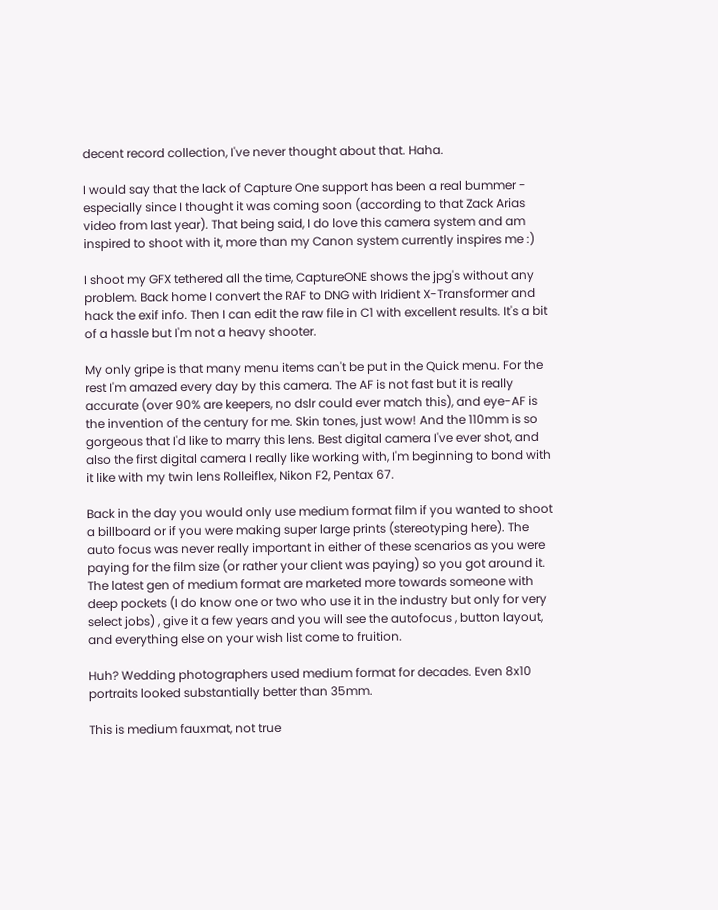decent record collection, I've never thought about that. Haha.

I would say that the lack of Capture One support has been a real bummer - especially since I thought it was coming soon (according to that Zack Arias video from last year). That being said, I do love this camera system and am inspired to shoot with it, more than my Canon system currently inspires me :)

I shoot my GFX tethered all the time, CaptureONE shows the jpg's without any problem. Back home I convert the RAF to DNG with Iridient X-Transformer and hack the exif info. Then I can edit the raw file in C1 with excellent results. It's a bit of a hassle but I'm not a heavy shooter.

My only gripe is that many menu items can't be put in the Quick menu. For the rest I'm amazed every day by this camera. The AF is not fast but it is really accurate (over 90% are keepers, no dslr could ever match this), and eye-AF is the invention of the century for me. Skin tones, just wow! And the 110mm is so gorgeous that I'd like to marry this lens. Best digital camera I've ever shot, and also the first digital camera I really like working with, I'm beginning to bond with it like with my twin lens Rolleiflex, Nikon F2, Pentax 67.

Back in the day you would only use medium format film if you wanted to shoot a billboard or if you were making super large prints (stereotyping here). The auto focus was never really important in either of these scenarios as you were paying for the film size (or rather your client was paying) so you got around it. The latest gen of medium format are marketed more towards someone with deep pockets (I do know one or two who use it in the industry but only for very select jobs) , give it a few years and you will see the autofocus , button layout, and everything else on your wish list come to fruition.

Huh? Wedding photographers used medium format for decades. Even 8x10 portraits looked substantially better than 35mm.

This is medium fauxmat, not true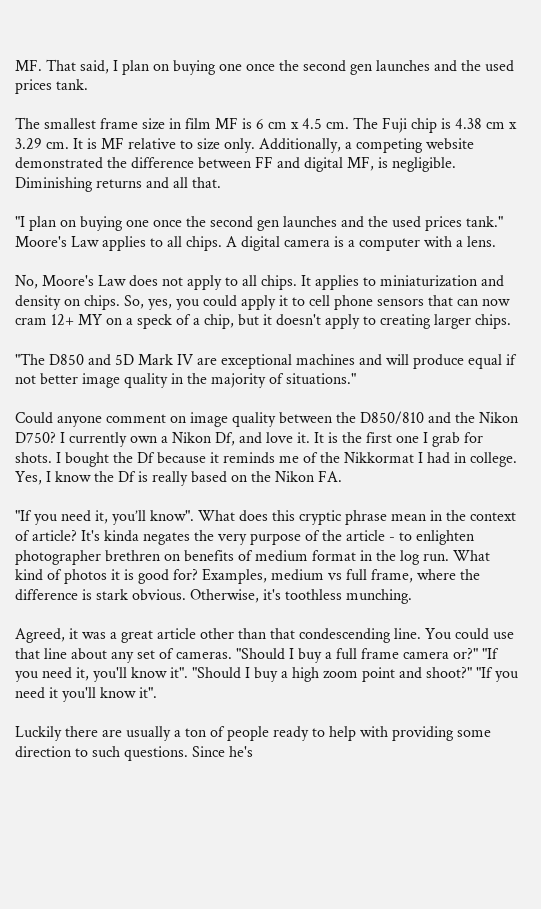MF. That said, I plan on buying one once the second gen launches and the used prices tank.

The smallest frame size in film MF is 6 cm x 4.5 cm. The Fuji chip is 4.38 cm x 3.29 cm. It is MF relative to size only. Additionally, a competing website demonstrated the difference between FF and digital MF, is negligible. Diminishing returns and all that.

"I plan on buying one once the second gen launches and the used prices tank." Moore's Law applies to all chips. A digital camera is a computer with a lens.

No, Moore's Law does not apply to all chips. It applies to miniaturization and density on chips. So, yes, you could apply it to cell phone sensors that can now cram 12+ MY on a speck of a chip, but it doesn't apply to creating larger chips.

"The D850 and 5D Mark IV are exceptional machines and will produce equal if not better image quality in the majority of situations."

Could anyone comment on image quality between the D850/810 and the Nikon D750? I currently own a Nikon Df, and love it. It is the first one I grab for shots. I bought the Df because it reminds me of the Nikkormat I had in college. Yes, I know the Df is really based on the Nikon FA.

"If you need it, you’ll know". What does this cryptic phrase mean in the context of article? It's kinda negates the very purpose of the article - to enlighten photographer brethren on benefits of medium format in the log run. What kind of photos it is good for? Examples, medium vs full frame, where the difference is stark obvious. Otherwise, it's toothless munching.

Agreed, it was a great article other than that condescending line. You could use that line about any set of cameras. "Should I buy a full frame camera or?" "If you need it, you'll know it". "Should I buy a high zoom point and shoot?" "If you need it you'll know it".

Luckily there are usually a ton of people ready to help with providing some direction to such questions. Since he's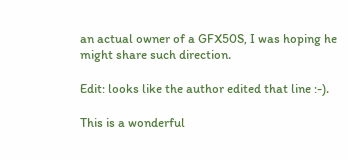an actual owner of a GFX50S, I was hoping he might share such direction.

Edit: looks like the author edited that line :-).

This is a wonderful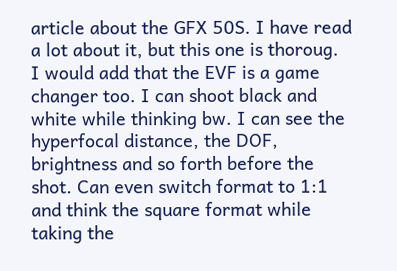article about the GFX 50S. I have read a lot about it, but this one is thoroug.
I would add that the EVF is a game changer too. I can shoot black and white while thinking bw. I can see the hyperfocal distance, the DOF, brightness and so forth before the shot. Can even switch format to 1:1 and think the square format while taking the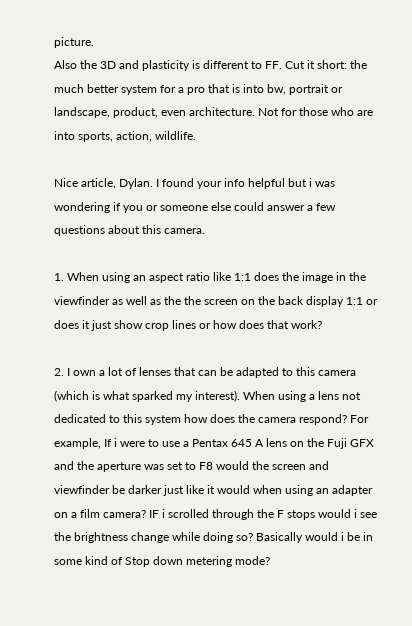picture.
Also the 3D and plasticity is different to FF. Cut it short: the much better system for a pro that is into bw, portrait or landscape, product, even architecture. Not for those who are into sports, action, wildlife.

Nice article, Dylan. I found your info helpful but i was wondering if you or someone else could answer a few questions about this camera.

1. When using an aspect ratio like 1:1 does the image in the viewfinder as well as the the screen on the back display 1:1 or does it just show crop lines or how does that work?

2. I own a lot of lenses that can be adapted to this camera (which is what sparked my interest). When using a lens not dedicated to this system how does the camera respond? For example, If i were to use a Pentax 645 A lens on the Fuji GFX and the aperture was set to F8 would the screen and viewfinder be darker just like it would when using an adapter on a film camera? IF i scrolled through the F stops would i see the brightness change while doing so? Basically would i be in some kind of Stop down metering mode?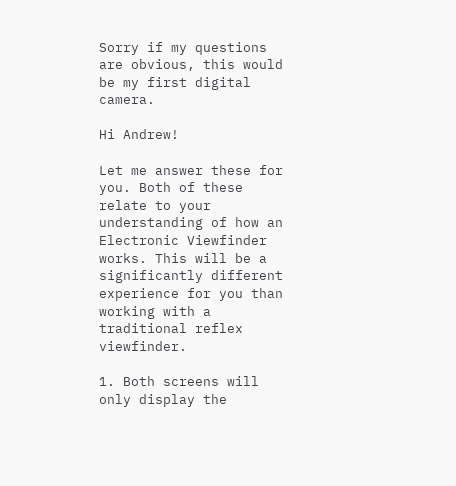Sorry if my questions are obvious, this would be my first digital camera.

Hi Andrew!

Let me answer these for you. Both of these relate to your understanding of how an Electronic Viewfinder works. This will be a significantly different experience for you than working with a traditional reflex viewfinder.

1. Both screens will only display the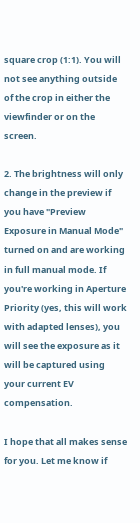square crop (1:1). You will not see anything outside of the crop in either the viewfinder or on the screen.

2. The brightness will only change in the preview if you have "Preview Exposure in Manual Mode" turned on and are working in full manual mode. If you're working in Aperture Priority (yes, this will work with adapted lenses), you will see the exposure as it will be captured using your current EV compensation.

I hope that all makes sense for you. Let me know if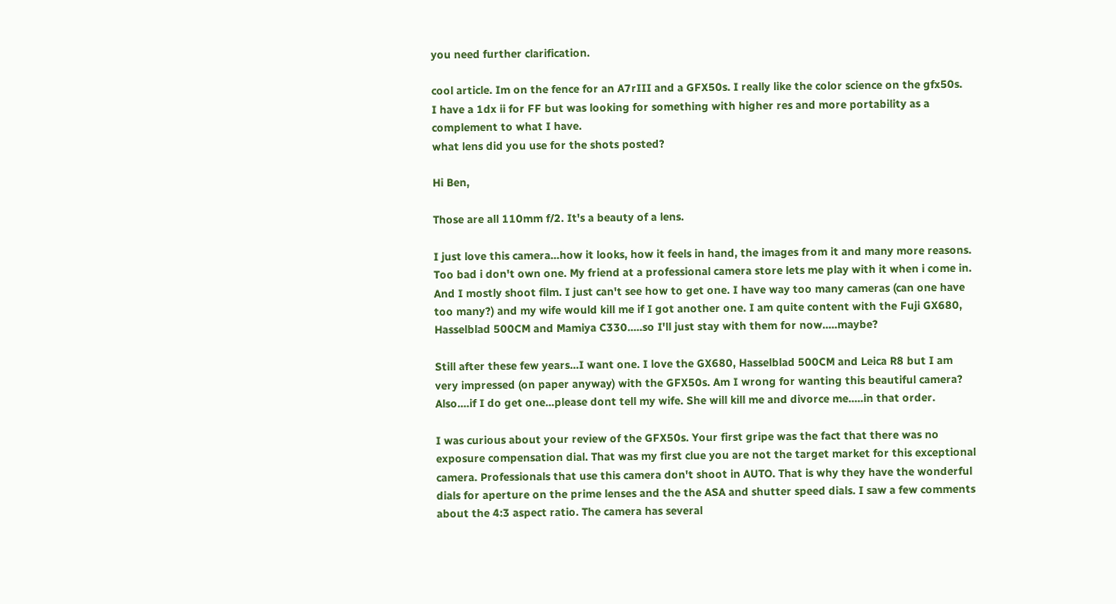you need further clarification.

cool article. Im on the fence for an A7rIII and a GFX50s. I really like the color science on the gfx50s.
I have a 1dx ii for FF but was looking for something with higher res and more portability as a complement to what I have.
what lens did you use for the shots posted?

Hi Ben,

Those are all 110mm f/2. It's a beauty of a lens.

I just love this camera...how it looks, how it feels in hand, the images from it and many more reasons. Too bad i don't own one. My friend at a professional camera store lets me play with it when i come in. And I mostly shoot film. I just can't see how to get one. I have way too many cameras (can one have too many?) and my wife would kill me if I got another one. I am quite content with the Fuji GX680, Hasselblad 500CM and Mamiya C330.....so I'll just stay with them for now.....maybe?

Still after these few years...I want one. I love the GX680, Hasselblad 500CM and Leica R8 but I am very impressed (on paper anyway) with the GFX50s. Am I wrong for wanting this beautiful camera? Also....if I do get one...please dont tell my wife. She will kill me and divorce me.....in that order.

I was curious about your review of the GFX50s. Your first gripe was the fact that there was no exposure compensation dial. That was my first clue you are not the target market for this exceptional camera. Professionals that use this camera don't shoot in AUTO. That is why they have the wonderful dials for aperture on the prime lenses and the the ASA and shutter speed dials. I saw a few comments about the 4:3 aspect ratio. The camera has several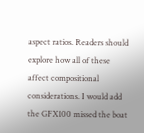aspect ratios. Readers should explore how all of these affect compositional considerations. I would add the GFX100 missed the boat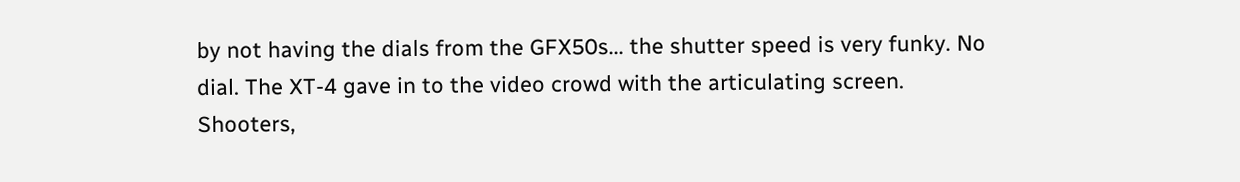by not having the dials from the GFX50s... the shutter speed is very funky. No dial. The XT-4 gave in to the video crowd with the articulating screen. Shooters,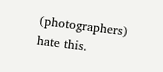(photographers) hate this.